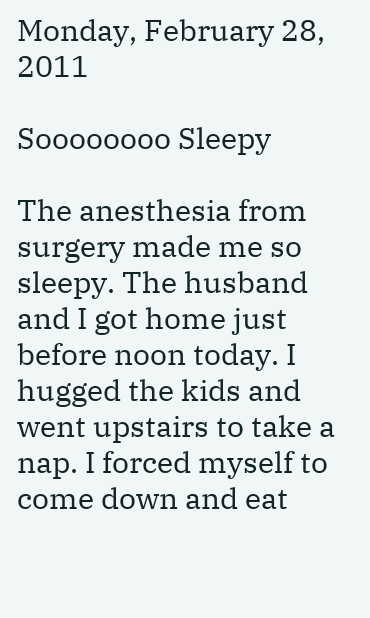Monday, February 28, 2011

Soooooooo Sleepy

The anesthesia from surgery made me so sleepy. The husband and I got home just before noon today. I hugged the kids and went upstairs to take a nap. I forced myself to come down and eat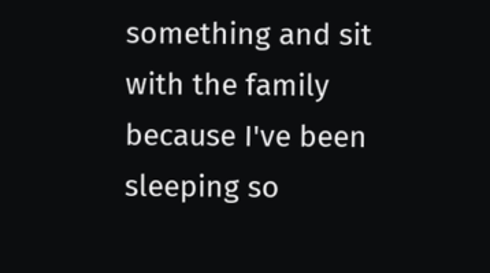something and sit with the family because I've been sleeping so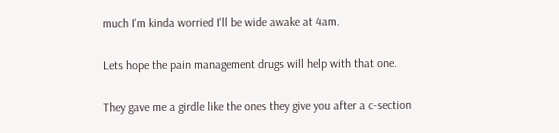much I'm kinda worried I'll be wide awake at 4am.

Lets hope the pain management drugs will help with that one.

They gave me a girdle like the ones they give you after a c-section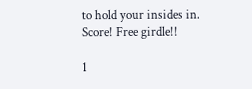to hold your insides in. Score! Free girdle!!

1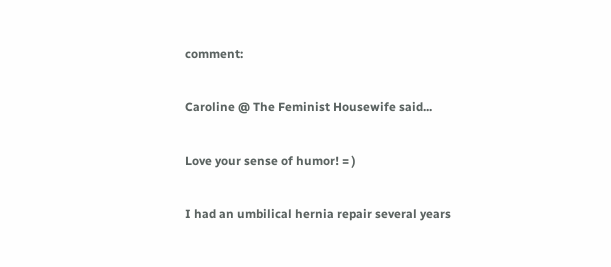comment:

Caroline @ The Feminist Housewife said...

Love your sense of humor! = )

I had an umbilical hernia repair several years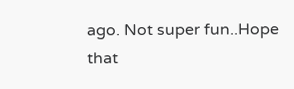ago. Not super fun..Hope that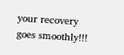your recovery goes smoothly!!!